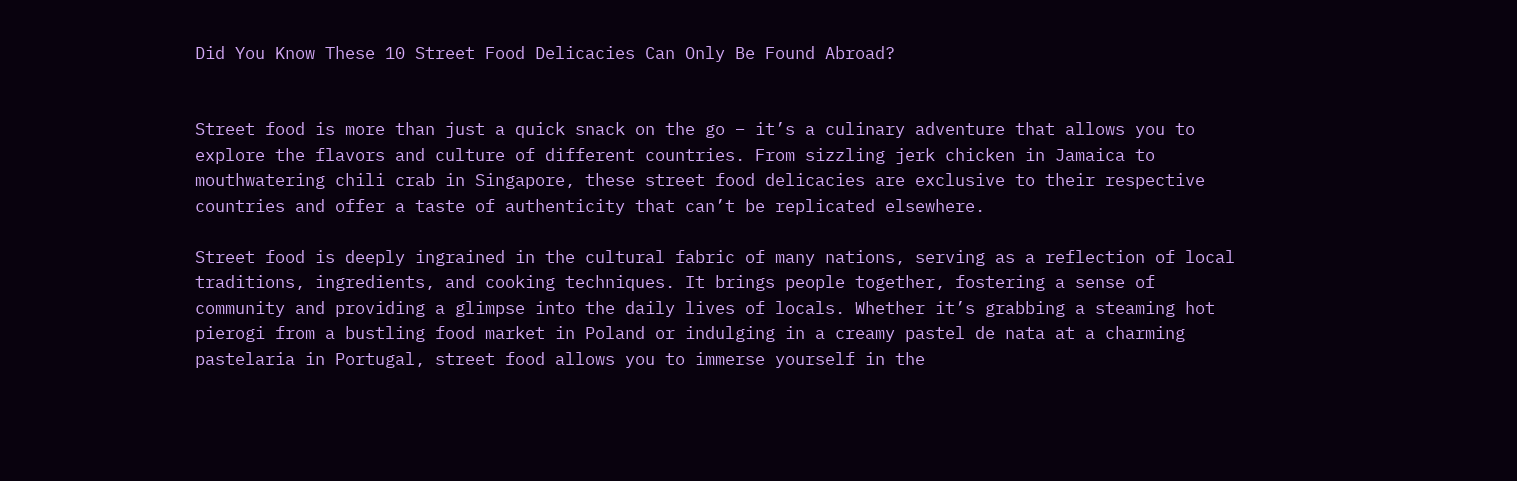Did You Know These 10 Street Food Delicacies Can Only Be Found Abroad?


Street food is more than just a quick snack on the go – it’s a culinary adventure that allows you to explore the flavors and culture of different countries. From sizzling jerk chicken in Jamaica to mouthwatering chili crab in Singapore, these street food delicacies are exclusive to their respective countries and offer a taste of authenticity that can’t be replicated elsewhere.

Street food is deeply ingrained in the cultural fabric of many nations, serving as a reflection of local traditions, ingredients, and cooking techniques. It brings people together, fostering a sense of community and providing a glimpse into the daily lives of locals. Whether it’s grabbing a steaming hot pierogi from a bustling food market in Poland or indulging in a creamy pastel de nata at a charming pastelaria in Portugal, street food allows you to immerse yourself in the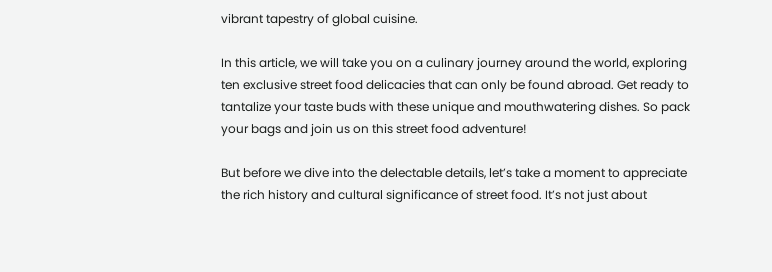vibrant tapestry of global cuisine.

In this article, we will take you on a culinary journey around the world, exploring ten exclusive street food delicacies that can only be found abroad. Get ready to tantalize your taste buds with these unique and mouthwatering dishes. So pack your bags and join us on this street food adventure!

But before we dive into the delectable details, let’s take a moment to appreciate the rich history and cultural significance of street food. It’s not just about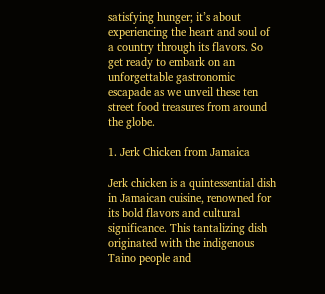satisfying hunger; it’s about experiencing the heart and soul of a country through its flavors. So get ready to embark on an unforgettable gastronomic escapade as we unveil these ten street food treasures from around the globe.

1. Jerk Chicken from Jamaica

Jerk chicken is a quintessential dish in Jamaican cuisine, renowned for its bold flavors and cultural significance. This tantalizing dish originated with the indigenous Taino people and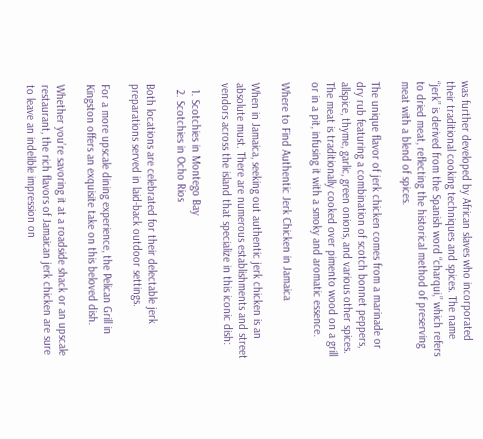was further developed by African slaves who incorporated their traditional cooking techniques and spices. The name “jerk” is derived from the Spanish word “charqui,” which refers to dried meat, reflecting the historical method of preserving meat with a blend of spices.

The unique flavor of jerk chicken comes from a marinade or dry rub featuring a combination of scotch bonnet peppers, allspice, thyme, garlic, green onions, and various other spices. The meat is traditionally cooked over pimento wood on a grill or in a pit, infusing it with a smoky and aromatic essence.

Where to Find Authentic Jerk Chicken in Jamaica

When in Jamaica, seeking out authentic jerk chicken is an absolute must. There are numerous establishments and street vendors across the island that specialize in this iconic dish:

  1. Scotchies in Montego Bay
  2. Scotchies in Ocho Rios

Both locations are celebrated for their delectable jerk preparations served in laid-back outdoor settings.

For a more upscale dining experience, the Pelican Grill in Kingston offers an exquisite take on this beloved dish.

Whether you’re savoring it at a roadside shack or an upscale restaurant, the rich flavors of Jamaican jerk chicken are sure to leave an indelible impression on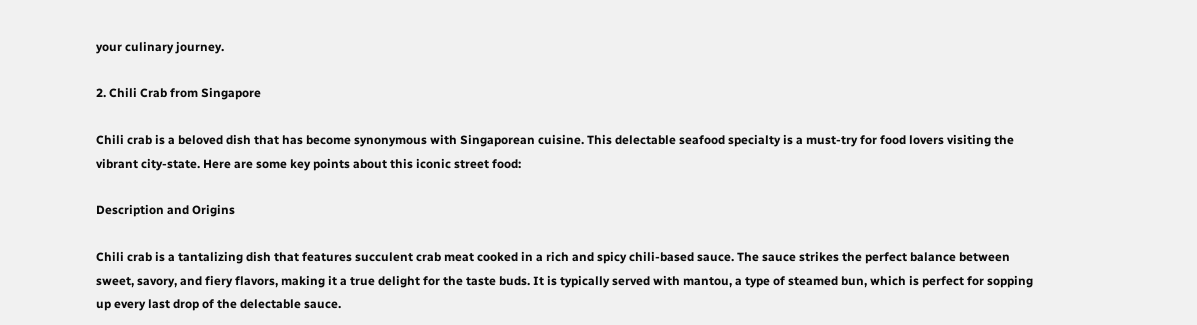your culinary journey.

2. Chili Crab from Singapore

Chili crab is a beloved dish that has become synonymous with Singaporean cuisine. This delectable seafood specialty is a must-try for food lovers visiting the vibrant city-state. Here are some key points about this iconic street food:

Description and Origins

Chili crab is a tantalizing dish that features succulent crab meat cooked in a rich and spicy chili-based sauce. The sauce strikes the perfect balance between sweet, savory, and fiery flavors, making it a true delight for the taste buds. It is typically served with mantou, a type of steamed bun, which is perfect for sopping up every last drop of the delectable sauce.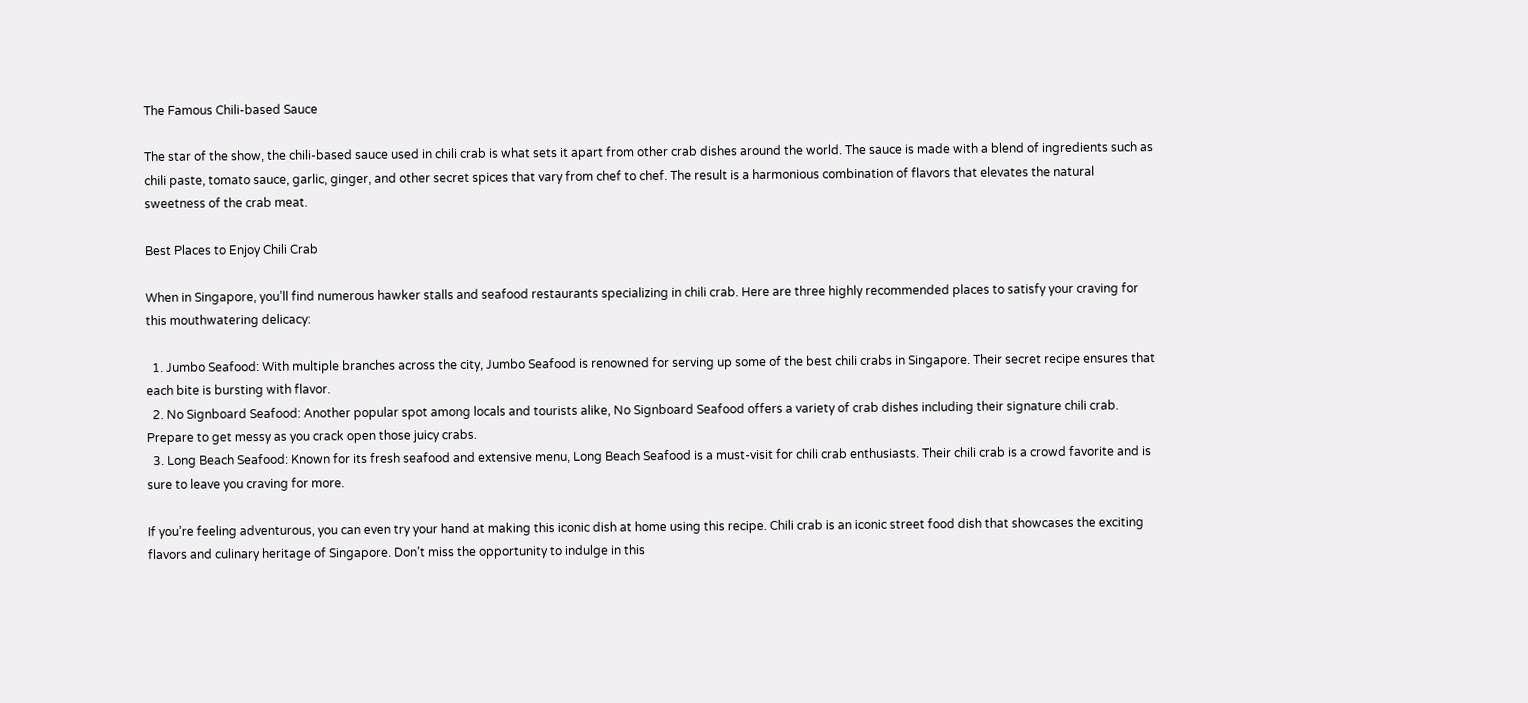The Famous Chili-based Sauce

The star of the show, the chili-based sauce used in chili crab is what sets it apart from other crab dishes around the world. The sauce is made with a blend of ingredients such as chili paste, tomato sauce, garlic, ginger, and other secret spices that vary from chef to chef. The result is a harmonious combination of flavors that elevates the natural sweetness of the crab meat.

Best Places to Enjoy Chili Crab

When in Singapore, you’ll find numerous hawker stalls and seafood restaurants specializing in chili crab. Here are three highly recommended places to satisfy your craving for this mouthwatering delicacy:

  1. Jumbo Seafood: With multiple branches across the city, Jumbo Seafood is renowned for serving up some of the best chili crabs in Singapore. Their secret recipe ensures that each bite is bursting with flavor.
  2. No Signboard Seafood: Another popular spot among locals and tourists alike, No Signboard Seafood offers a variety of crab dishes including their signature chili crab. Prepare to get messy as you crack open those juicy crabs.
  3. Long Beach Seafood: Known for its fresh seafood and extensive menu, Long Beach Seafood is a must-visit for chili crab enthusiasts. Their chili crab is a crowd favorite and is sure to leave you craving for more.

If you’re feeling adventurous, you can even try your hand at making this iconic dish at home using this recipe. Chili crab is an iconic street food dish that showcases the exciting flavors and culinary heritage of Singapore. Don’t miss the opportunity to indulge in this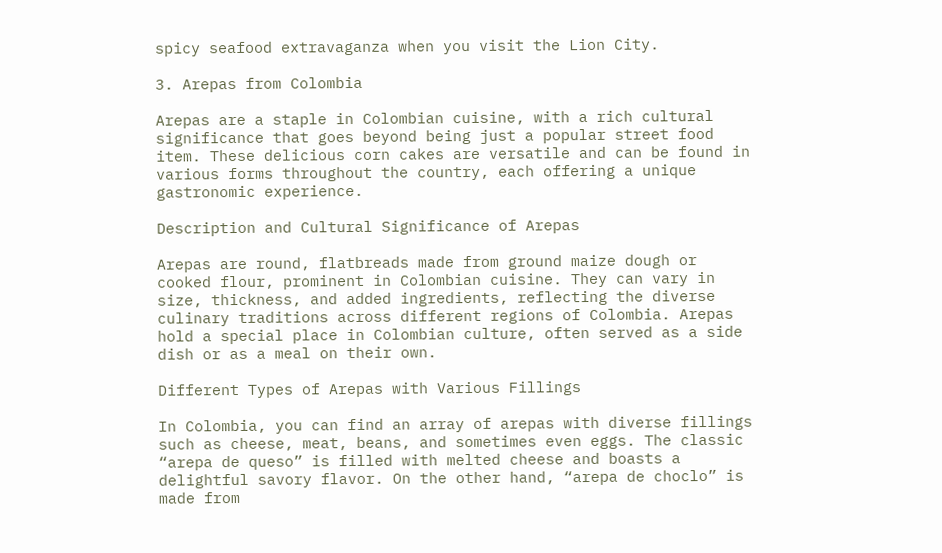spicy seafood extravaganza when you visit the Lion City.

3. Arepas from Colombia

Arepas are a staple in Colombian cuisine, with a rich cultural significance that goes beyond being just a popular street food item. These delicious corn cakes are versatile and can be found in various forms throughout the country, each offering a unique gastronomic experience.

Description and Cultural Significance of Arepas

Arepas are round, flatbreads made from ground maize dough or cooked flour, prominent in Colombian cuisine. They can vary in size, thickness, and added ingredients, reflecting the diverse culinary traditions across different regions of Colombia. Arepas hold a special place in Colombian culture, often served as a side dish or as a meal on their own.

Different Types of Arepas with Various Fillings

In Colombia, you can find an array of arepas with diverse fillings such as cheese, meat, beans, and sometimes even eggs. The classic “arepa de queso” is filled with melted cheese and boasts a delightful savory flavor. On the other hand, “arepa de choclo” is made from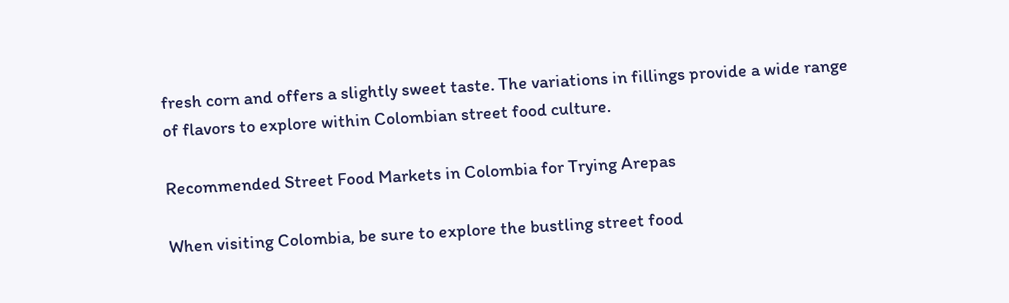fresh corn and offers a slightly sweet taste. The variations in fillings provide a wide range of flavors to explore within Colombian street food culture.

Recommended Street Food Markets in Colombia for Trying Arepas

When visiting Colombia, be sure to explore the bustling street food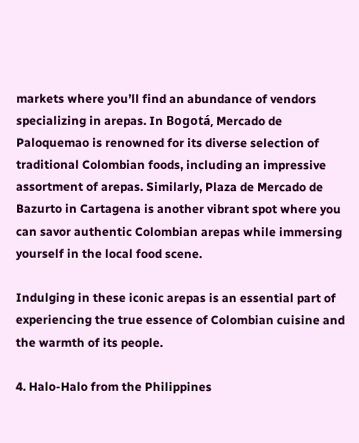markets where you’ll find an abundance of vendors specializing in arepas. In Bogotá, Mercado de Paloquemao is renowned for its diverse selection of traditional Colombian foods, including an impressive assortment of arepas. Similarly, Plaza de Mercado de Bazurto in Cartagena is another vibrant spot where you can savor authentic Colombian arepas while immersing yourself in the local food scene.

Indulging in these iconic arepas is an essential part of experiencing the true essence of Colombian cuisine and the warmth of its people.

4. Halo-Halo from the Philippines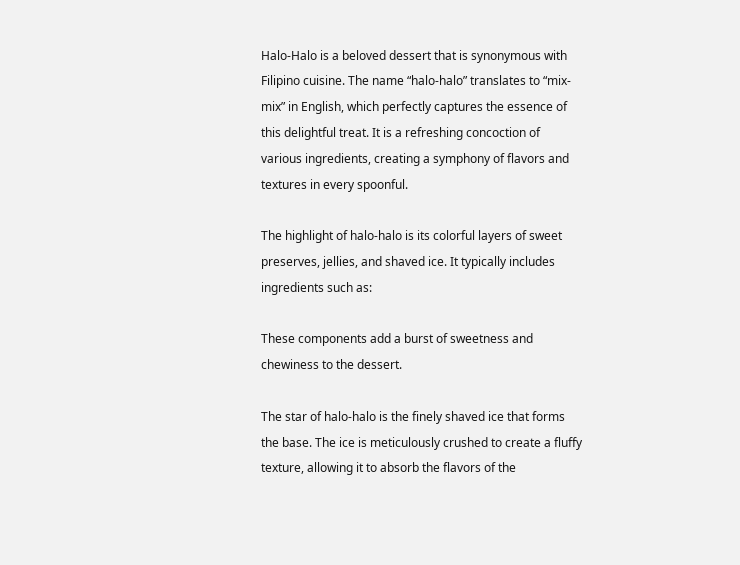Halo-Halo is a beloved dessert that is synonymous with Filipino cuisine. The name “halo-halo” translates to “mix-mix” in English, which perfectly captures the essence of this delightful treat. It is a refreshing concoction of various ingredients, creating a symphony of flavors and textures in every spoonful.

The highlight of halo-halo is its colorful layers of sweet preserves, jellies, and shaved ice. It typically includes ingredients such as:

These components add a burst of sweetness and chewiness to the dessert.

The star of halo-halo is the finely shaved ice that forms the base. The ice is meticulously crushed to create a fluffy texture, allowing it to absorb the flavors of the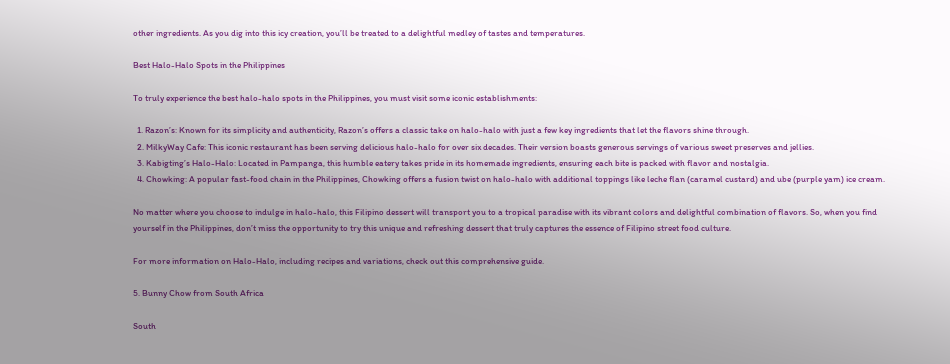other ingredients. As you dig into this icy creation, you’ll be treated to a delightful medley of tastes and temperatures.

Best Halo-Halo Spots in the Philippines

To truly experience the best halo-halo spots in the Philippines, you must visit some iconic establishments:

  1. Razon’s: Known for its simplicity and authenticity, Razon’s offers a classic take on halo-halo with just a few key ingredients that let the flavors shine through.
  2. MilkyWay Cafe: This iconic restaurant has been serving delicious halo-halo for over six decades. Their version boasts generous servings of various sweet preserves and jellies.
  3. Kabigting’s Halo-Halo: Located in Pampanga, this humble eatery takes pride in its homemade ingredients, ensuring each bite is packed with flavor and nostalgia.
  4. Chowking: A popular fast-food chain in the Philippines, Chowking offers a fusion twist on halo-halo with additional toppings like leche flan (caramel custard) and ube (purple yam) ice cream.

No matter where you choose to indulge in halo-halo, this Filipino dessert will transport you to a tropical paradise with its vibrant colors and delightful combination of flavors. So, when you find yourself in the Philippines, don’t miss the opportunity to try this unique and refreshing dessert that truly captures the essence of Filipino street food culture.

For more information on Halo-Halo, including recipes and variations, check out this comprehensive guide.

5. Bunny Chow from South Africa

South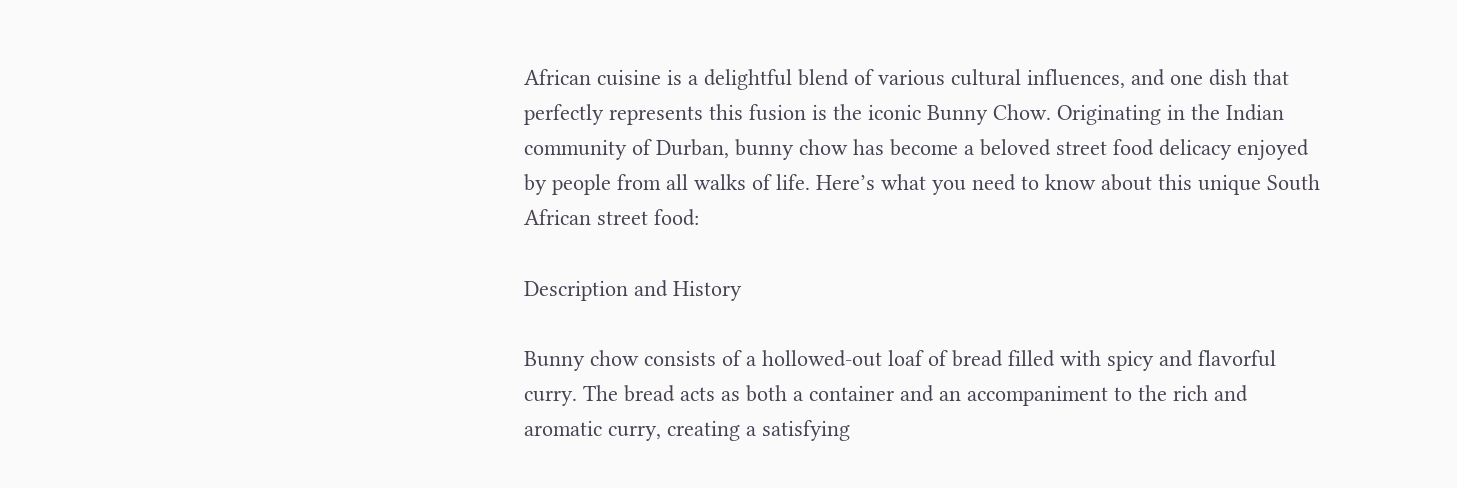African cuisine is a delightful blend of various cultural influences, and one dish that perfectly represents this fusion is the iconic Bunny Chow. Originating in the Indian community of Durban, bunny chow has become a beloved street food delicacy enjoyed by people from all walks of life. Here’s what you need to know about this unique South African street food:

Description and History

Bunny chow consists of a hollowed-out loaf of bread filled with spicy and flavorful curry. The bread acts as both a container and an accompaniment to the rich and aromatic curry, creating a satisfying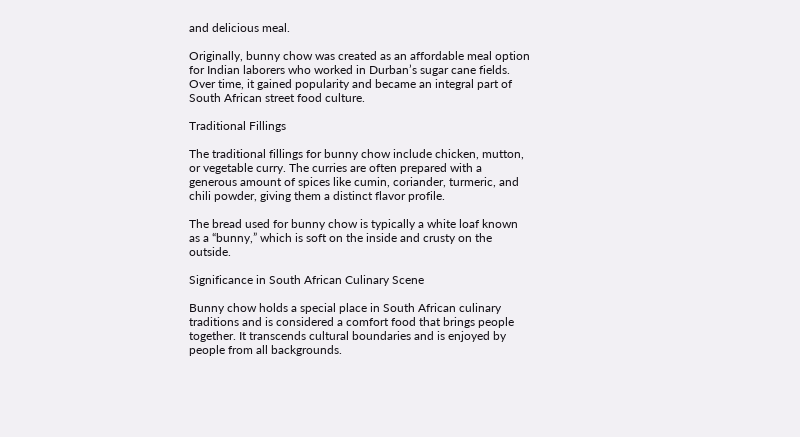and delicious meal.

Originally, bunny chow was created as an affordable meal option for Indian laborers who worked in Durban’s sugar cane fields. Over time, it gained popularity and became an integral part of South African street food culture.

Traditional Fillings

The traditional fillings for bunny chow include chicken, mutton, or vegetable curry. The curries are often prepared with a generous amount of spices like cumin, coriander, turmeric, and chili powder, giving them a distinct flavor profile.

The bread used for bunny chow is typically a white loaf known as a “bunny,” which is soft on the inside and crusty on the outside.

Significance in South African Culinary Scene

Bunny chow holds a special place in South African culinary traditions and is considered a comfort food that brings people together. It transcends cultural boundaries and is enjoyed by people from all backgrounds.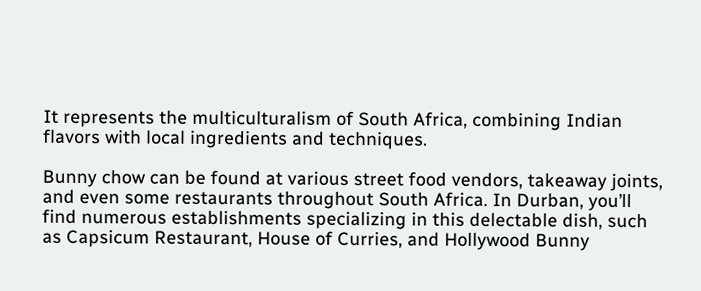It represents the multiculturalism of South Africa, combining Indian flavors with local ingredients and techniques.

Bunny chow can be found at various street food vendors, takeaway joints, and even some restaurants throughout South Africa. In Durban, you’ll find numerous establishments specializing in this delectable dish, such as Capsicum Restaurant, House of Curries, and Hollywood Bunny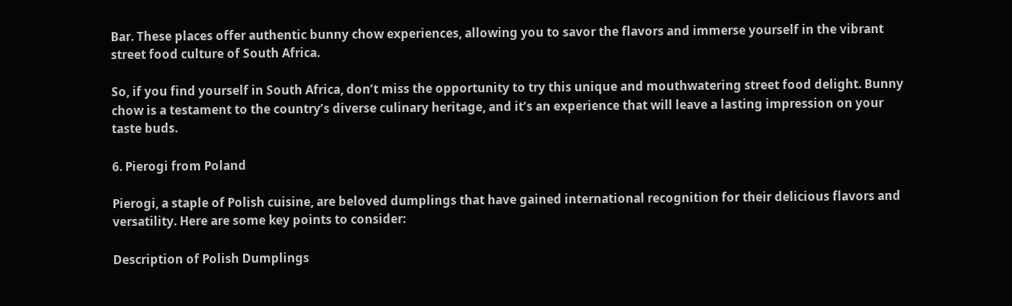Bar. These places offer authentic bunny chow experiences, allowing you to savor the flavors and immerse yourself in the vibrant street food culture of South Africa.

So, if you find yourself in South Africa, don’t miss the opportunity to try this unique and mouthwatering street food delight. Bunny chow is a testament to the country’s diverse culinary heritage, and it’s an experience that will leave a lasting impression on your taste buds.

6. Pierogi from Poland

Pierogi, a staple of Polish cuisine, are beloved dumplings that have gained international recognition for their delicious flavors and versatility. Here are some key points to consider:

Description of Polish Dumplings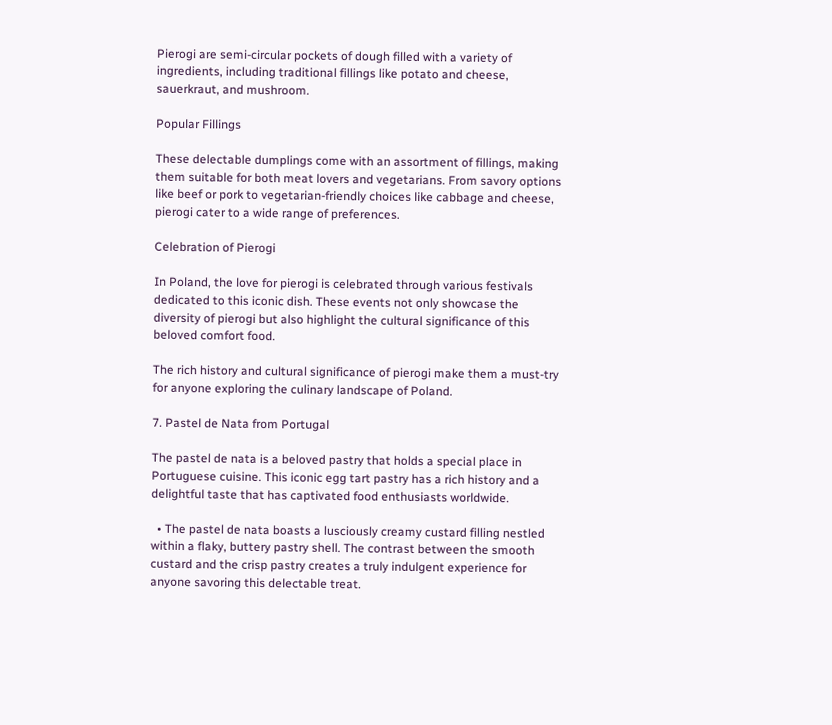Pierogi are semi-circular pockets of dough filled with a variety of ingredients, including traditional fillings like potato and cheese, sauerkraut, and mushroom.

Popular Fillings

These delectable dumplings come with an assortment of fillings, making them suitable for both meat lovers and vegetarians. From savory options like beef or pork to vegetarian-friendly choices like cabbage and cheese, pierogi cater to a wide range of preferences.

Celebration of Pierogi

In Poland, the love for pierogi is celebrated through various festivals dedicated to this iconic dish. These events not only showcase the diversity of pierogi but also highlight the cultural significance of this beloved comfort food.

The rich history and cultural significance of pierogi make them a must-try for anyone exploring the culinary landscape of Poland.

7. Pastel de Nata from Portugal

The pastel de nata is a beloved pastry that holds a special place in Portuguese cuisine. This iconic egg tart pastry has a rich history and a delightful taste that has captivated food enthusiasts worldwide.

  • The pastel de nata boasts a lusciously creamy custard filling nestled within a flaky, buttery pastry shell. The contrast between the smooth custard and the crisp pastry creates a truly indulgent experience for anyone savoring this delectable treat.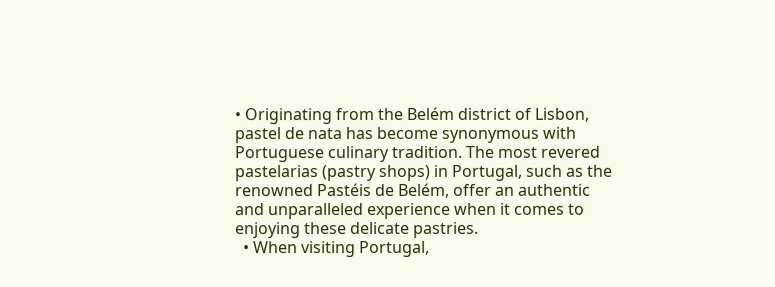• Originating from the Belém district of Lisbon, pastel de nata has become synonymous with Portuguese culinary tradition. The most revered pastelarias (pastry shops) in Portugal, such as the renowned Pastéis de Belém, offer an authentic and unparalleled experience when it comes to enjoying these delicate pastries.
  • When visiting Portugal,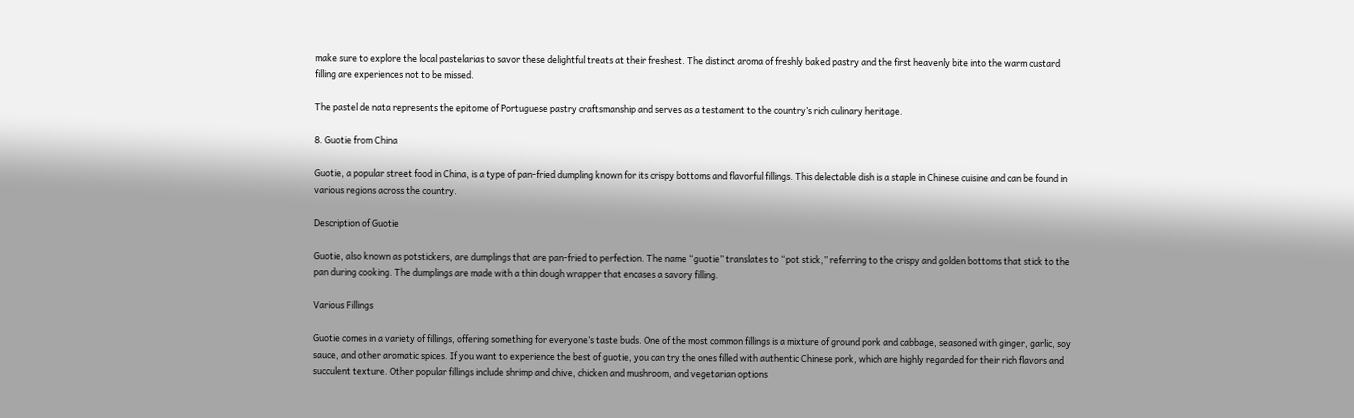make sure to explore the local pastelarias to savor these delightful treats at their freshest. The distinct aroma of freshly baked pastry and the first heavenly bite into the warm custard filling are experiences not to be missed.

The pastel de nata represents the epitome of Portuguese pastry craftsmanship and serves as a testament to the country’s rich culinary heritage.

8. Guotie from China

Guotie, a popular street food in China, is a type of pan-fried dumpling known for its crispy bottoms and flavorful fillings. This delectable dish is a staple in Chinese cuisine and can be found in various regions across the country.

Description of Guotie

Guotie, also known as potstickers, are dumplings that are pan-fried to perfection. The name “guotie” translates to “pot stick,” referring to the crispy and golden bottoms that stick to the pan during cooking. The dumplings are made with a thin dough wrapper that encases a savory filling.

Various Fillings

Guotie comes in a variety of fillings, offering something for everyone’s taste buds. One of the most common fillings is a mixture of ground pork and cabbage, seasoned with ginger, garlic, soy sauce, and other aromatic spices. If you want to experience the best of guotie, you can try the ones filled with authentic Chinese pork, which are highly regarded for their rich flavors and succulent texture. Other popular fillings include shrimp and chive, chicken and mushroom, and vegetarian options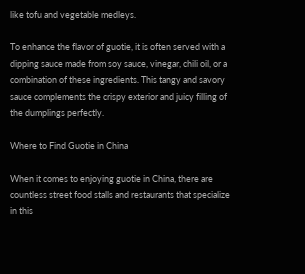like tofu and vegetable medleys.

To enhance the flavor of guotie, it is often served with a dipping sauce made from soy sauce, vinegar, chili oil, or a combination of these ingredients. This tangy and savory sauce complements the crispy exterior and juicy filling of the dumplings perfectly.

Where to Find Guotie in China

When it comes to enjoying guotie in China, there are countless street food stalls and restaurants that specialize in this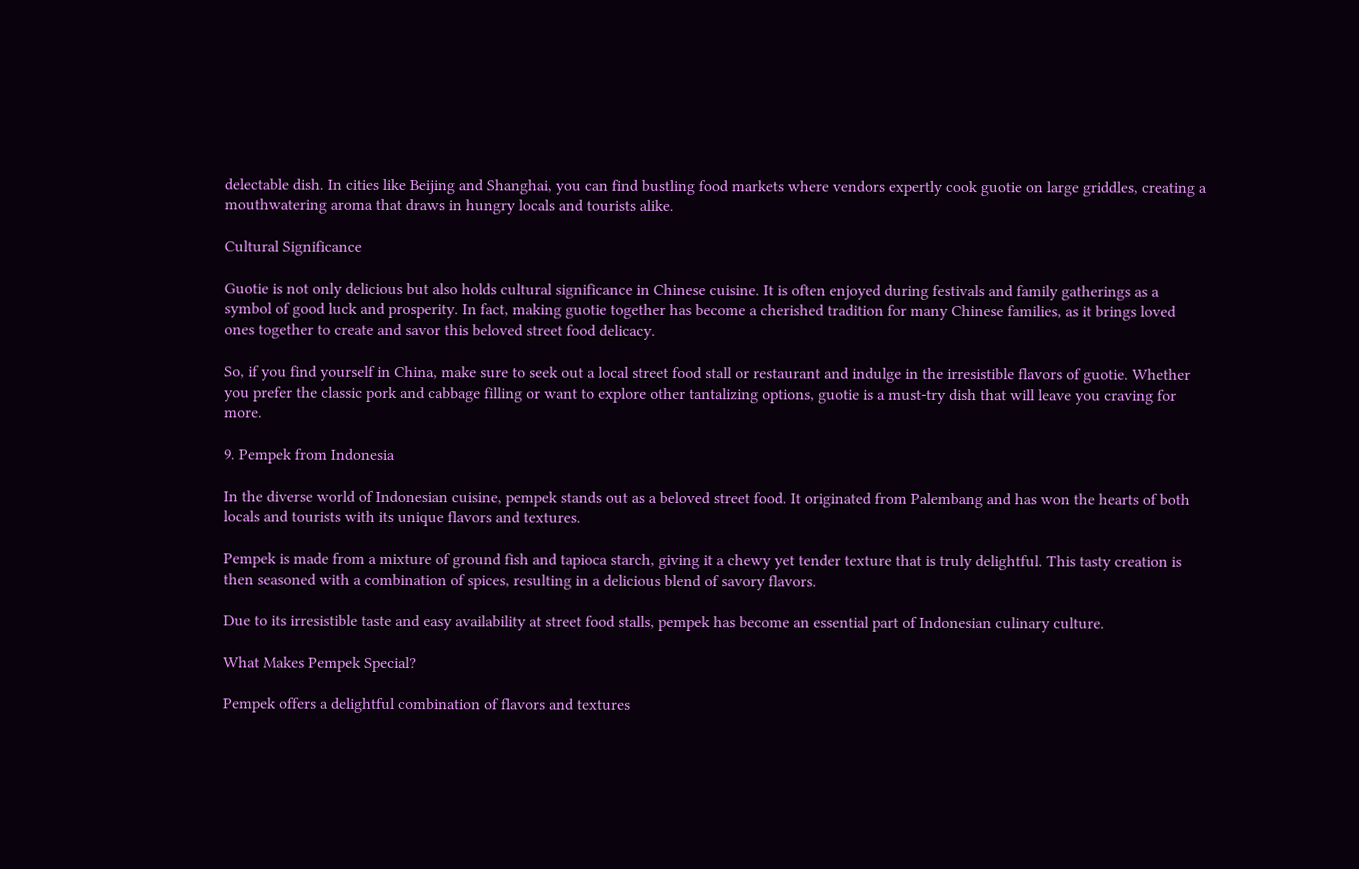delectable dish. In cities like Beijing and Shanghai, you can find bustling food markets where vendors expertly cook guotie on large griddles, creating a mouthwatering aroma that draws in hungry locals and tourists alike.

Cultural Significance

Guotie is not only delicious but also holds cultural significance in Chinese cuisine. It is often enjoyed during festivals and family gatherings as a symbol of good luck and prosperity. In fact, making guotie together has become a cherished tradition for many Chinese families, as it brings loved ones together to create and savor this beloved street food delicacy.

So, if you find yourself in China, make sure to seek out a local street food stall or restaurant and indulge in the irresistible flavors of guotie. Whether you prefer the classic pork and cabbage filling or want to explore other tantalizing options, guotie is a must-try dish that will leave you craving for more.

9. Pempek from Indonesia

In the diverse world of Indonesian cuisine, pempek stands out as a beloved street food. It originated from Palembang and has won the hearts of both locals and tourists with its unique flavors and textures.

Pempek is made from a mixture of ground fish and tapioca starch, giving it a chewy yet tender texture that is truly delightful. This tasty creation is then seasoned with a combination of spices, resulting in a delicious blend of savory flavors.

Due to its irresistible taste and easy availability at street food stalls, pempek has become an essential part of Indonesian culinary culture.

What Makes Pempek Special?

Pempek offers a delightful combination of flavors and textures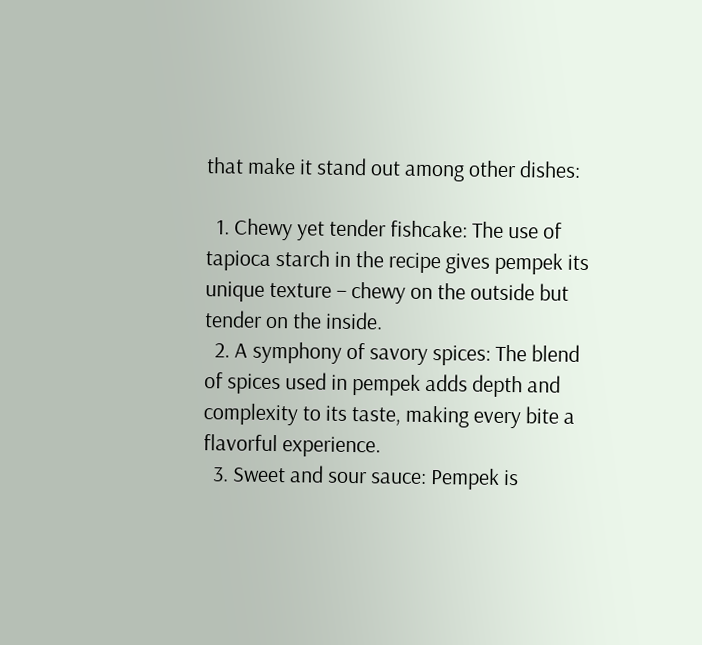that make it stand out among other dishes:

  1. Chewy yet tender fishcake: The use of tapioca starch in the recipe gives pempek its unique texture – chewy on the outside but tender on the inside.
  2. A symphony of savory spices: The blend of spices used in pempek adds depth and complexity to its taste, making every bite a flavorful experience.
  3. Sweet and sour sauce: Pempek is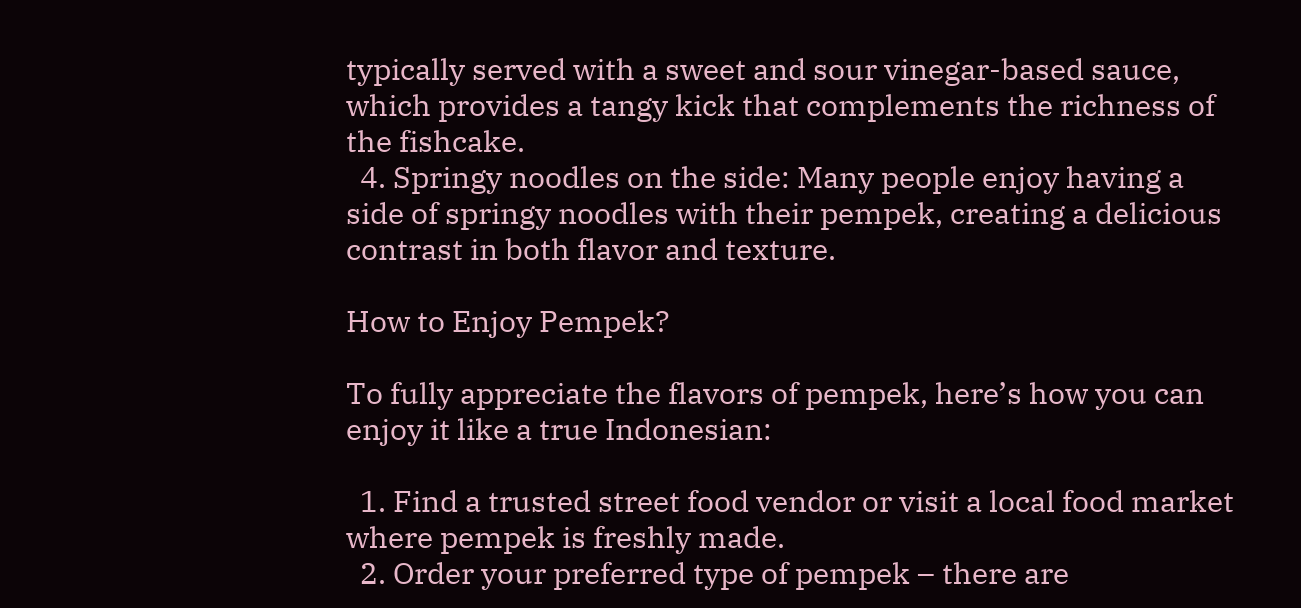typically served with a sweet and sour vinegar-based sauce, which provides a tangy kick that complements the richness of the fishcake.
  4. Springy noodles on the side: Many people enjoy having a side of springy noodles with their pempek, creating a delicious contrast in both flavor and texture.

How to Enjoy Pempek?

To fully appreciate the flavors of pempek, here’s how you can enjoy it like a true Indonesian:

  1. Find a trusted street food vendor or visit a local food market where pempek is freshly made.
  2. Order your preferred type of pempek – there are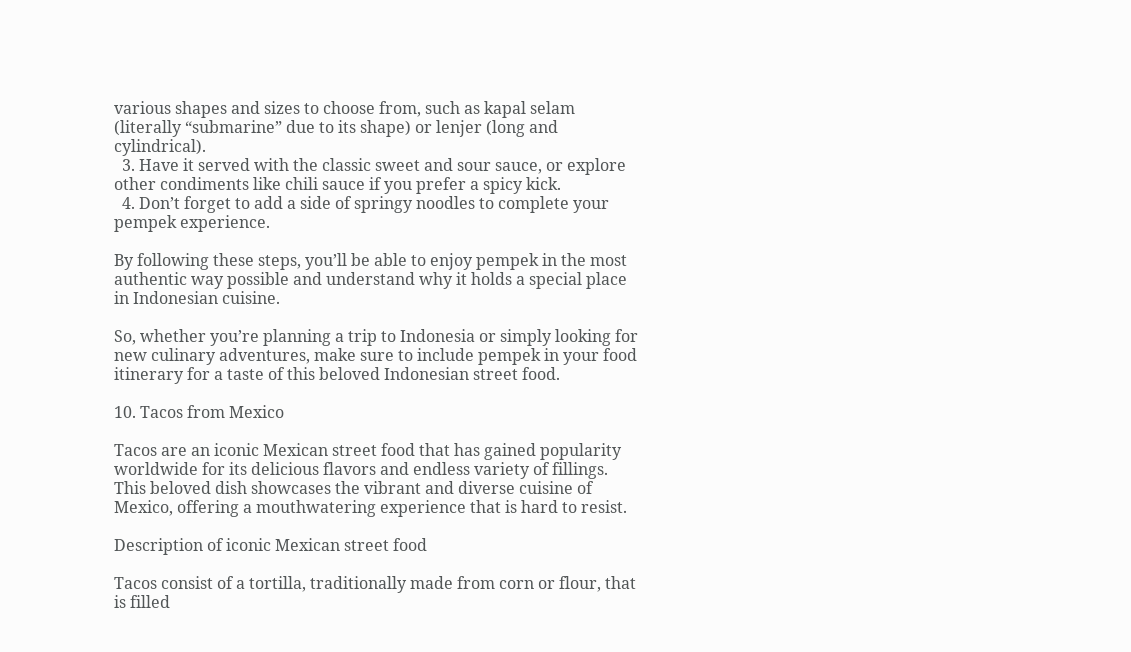various shapes and sizes to choose from, such as kapal selam (literally “submarine” due to its shape) or lenjer (long and cylindrical).
  3. Have it served with the classic sweet and sour sauce, or explore other condiments like chili sauce if you prefer a spicy kick.
  4. Don’t forget to add a side of springy noodles to complete your pempek experience.

By following these steps, you’ll be able to enjoy pempek in the most authentic way possible and understand why it holds a special place in Indonesian cuisine.

So, whether you’re planning a trip to Indonesia or simply looking for new culinary adventures, make sure to include pempek in your food itinerary for a taste of this beloved Indonesian street food.

10. Tacos from Mexico

Tacos are an iconic Mexican street food that has gained popularity worldwide for its delicious flavors and endless variety of fillings. This beloved dish showcases the vibrant and diverse cuisine of Mexico, offering a mouthwatering experience that is hard to resist.

Description of iconic Mexican street food

Tacos consist of a tortilla, traditionally made from corn or flour, that is filled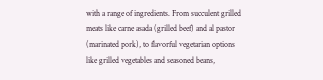with a range of ingredients. From succulent grilled meats like carne asada (grilled beef) and al pastor (marinated pork), to flavorful vegetarian options like grilled vegetables and seasoned beans,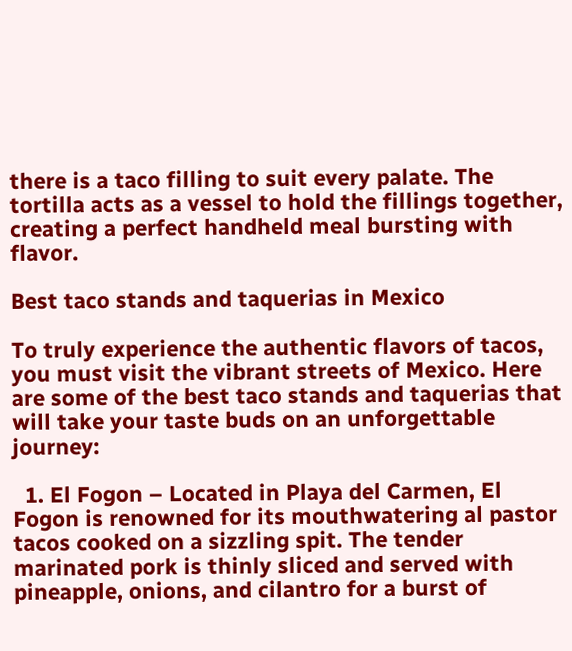there is a taco filling to suit every palate. The tortilla acts as a vessel to hold the fillings together, creating a perfect handheld meal bursting with flavor.

Best taco stands and taquerias in Mexico

To truly experience the authentic flavors of tacos, you must visit the vibrant streets of Mexico. Here are some of the best taco stands and taquerias that will take your taste buds on an unforgettable journey:

  1. El Fogon – Located in Playa del Carmen, El Fogon is renowned for its mouthwatering al pastor tacos cooked on a sizzling spit. The tender marinated pork is thinly sliced and served with pineapple, onions, and cilantro for a burst of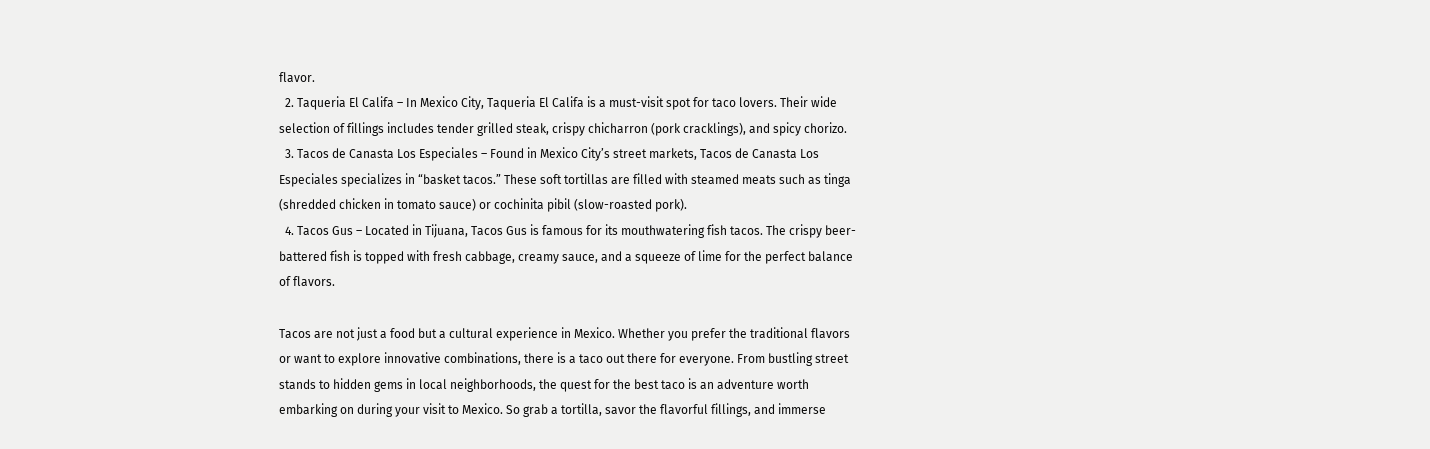flavor.
  2. Taqueria El Califa – In Mexico City, Taqueria El Califa is a must-visit spot for taco lovers. Their wide selection of fillings includes tender grilled steak, crispy chicharron (pork cracklings), and spicy chorizo.
  3. Tacos de Canasta Los Especiales – Found in Mexico City’s street markets, Tacos de Canasta Los Especiales specializes in “basket tacos.” These soft tortillas are filled with steamed meats such as tinga (shredded chicken in tomato sauce) or cochinita pibil (slow-roasted pork).
  4. Tacos Gus – Located in Tijuana, Tacos Gus is famous for its mouthwatering fish tacos. The crispy beer-battered fish is topped with fresh cabbage, creamy sauce, and a squeeze of lime for the perfect balance of flavors.

Tacos are not just a food but a cultural experience in Mexico. Whether you prefer the traditional flavors or want to explore innovative combinations, there is a taco out there for everyone. From bustling street stands to hidden gems in local neighborhoods, the quest for the best taco is an adventure worth embarking on during your visit to Mexico. So grab a tortilla, savor the flavorful fillings, and immerse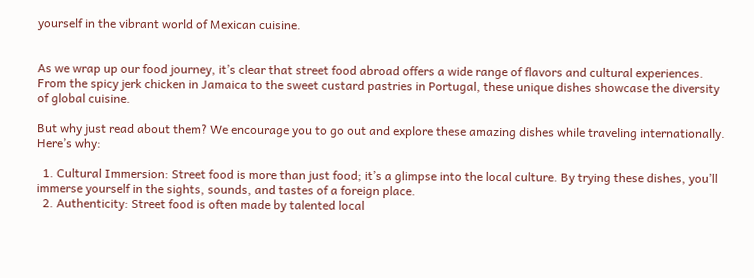yourself in the vibrant world of Mexican cuisine.


As we wrap up our food journey, it’s clear that street food abroad offers a wide range of flavors and cultural experiences. From the spicy jerk chicken in Jamaica to the sweet custard pastries in Portugal, these unique dishes showcase the diversity of global cuisine.

But why just read about them? We encourage you to go out and explore these amazing dishes while traveling internationally. Here’s why:

  1. Cultural Immersion: Street food is more than just food; it’s a glimpse into the local culture. By trying these dishes, you’ll immerse yourself in the sights, sounds, and tastes of a foreign place.
  2. Authenticity: Street food is often made by talented local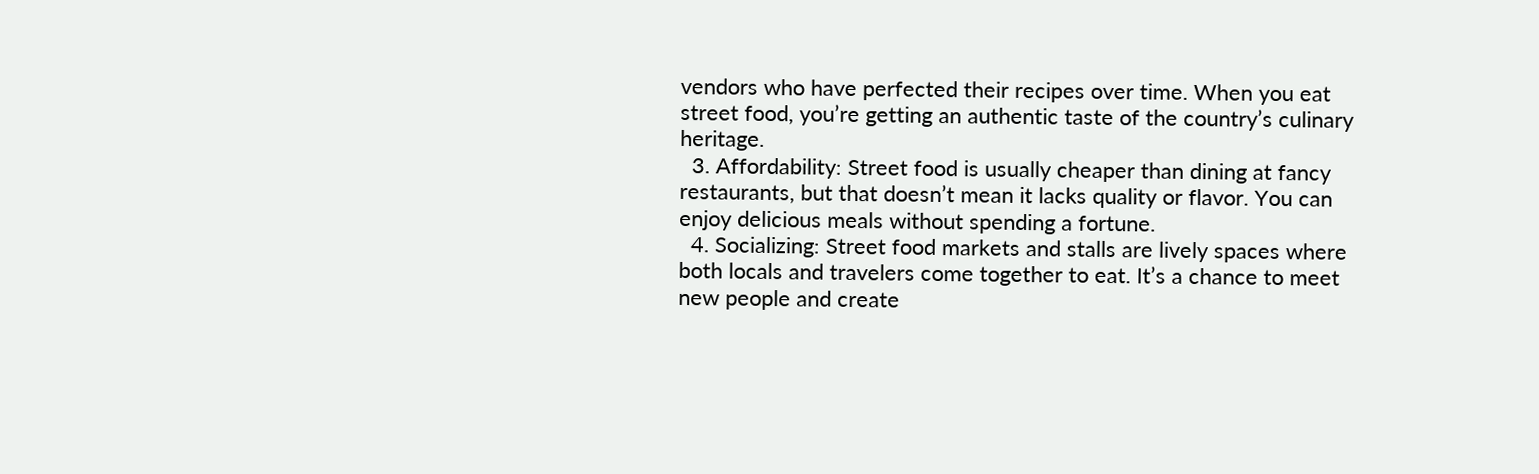vendors who have perfected their recipes over time. When you eat street food, you’re getting an authentic taste of the country’s culinary heritage.
  3. Affordability: Street food is usually cheaper than dining at fancy restaurants, but that doesn’t mean it lacks quality or flavor. You can enjoy delicious meals without spending a fortune.
  4. Socializing: Street food markets and stalls are lively spaces where both locals and travelers come together to eat. It’s a chance to meet new people and create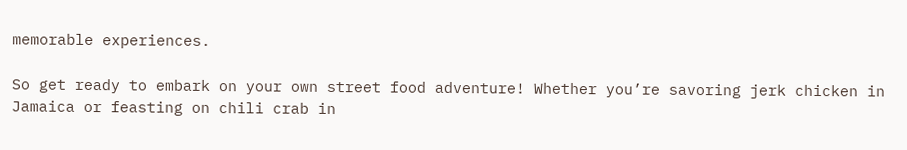memorable experiences.

So get ready to embark on your own street food adventure! Whether you’re savoring jerk chicken in Jamaica or feasting on chili crab in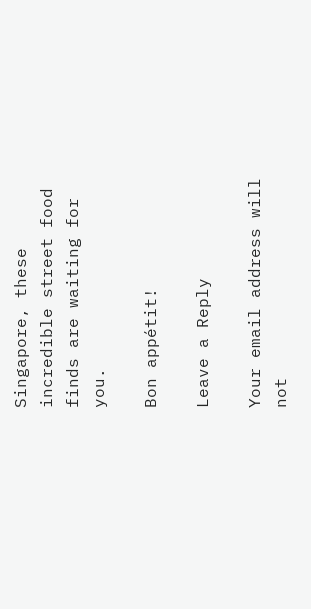Singapore, these incredible street food finds are waiting for you.

Bon appétit!

Leave a Reply

Your email address will not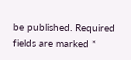be published. Required fields are marked *